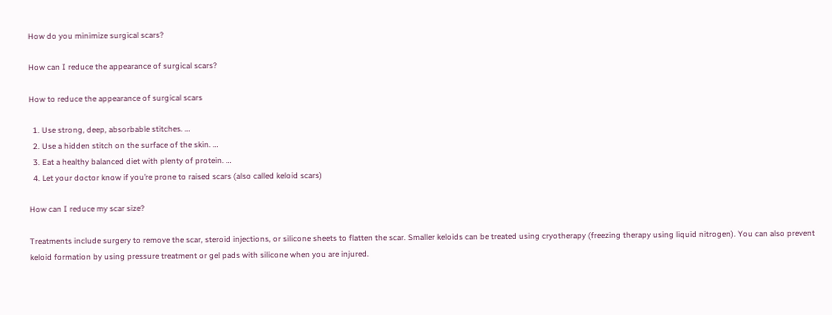How do you minimize surgical scars?

How can I reduce the appearance of surgical scars?

How to reduce the appearance of surgical scars

  1. Use strong, deep, absorbable stitches. …
  2. Use a hidden stitch on the surface of the skin. …
  3. Eat a healthy balanced diet with plenty of protein. …
  4. Let your doctor know if you’re prone to raised scars (also called keloid scars)

How can I reduce my scar size?

Treatments include surgery to remove the scar, steroid injections, or silicone sheets to flatten the scar. Smaller keloids can be treated using cryotherapy (freezing therapy using liquid nitrogen). You can also prevent keloid formation by using pressure treatment or gel pads with silicone when you are injured.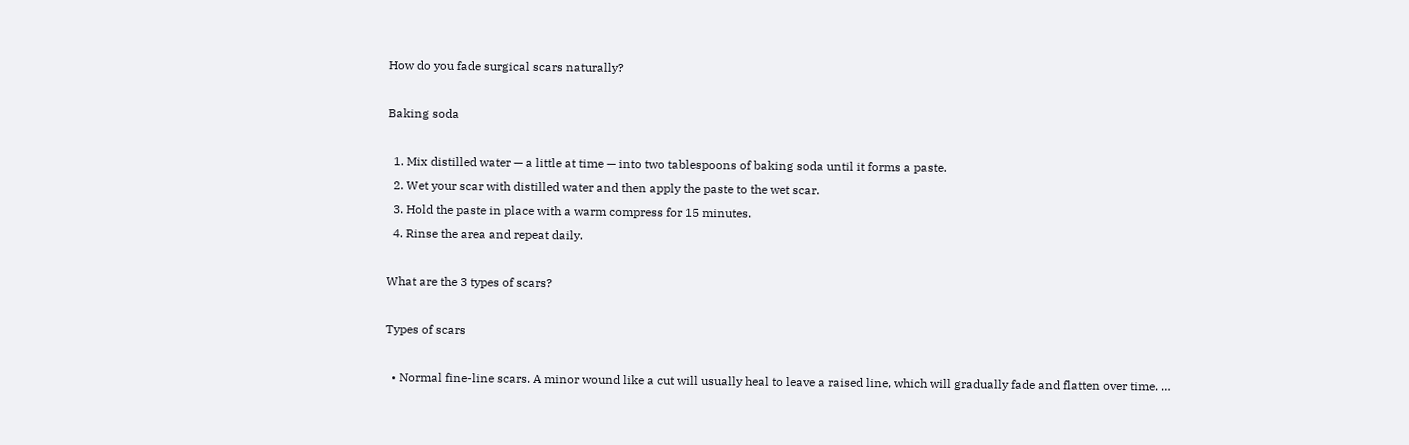How do you fade surgical scars naturally?

Baking soda

  1. Mix distilled water — a little at time — into two tablespoons of baking soda until it forms a paste.
  2. Wet your scar with distilled water and then apply the paste to the wet scar.
  3. Hold the paste in place with a warm compress for 15 minutes.
  4. Rinse the area and repeat daily.

What are the 3 types of scars?

Types of scars

  • Normal fine-line scars. A minor wound like a cut will usually heal to leave a raised line, which will gradually fade and flatten over time. …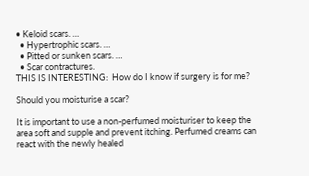• Keloid scars. …
  • Hypertrophic scars. …
  • Pitted or sunken scars. …
  • Scar contractures.
THIS IS INTERESTING:  How do I know if surgery is for me?

Should you moisturise a scar?

It is important to use a non-perfumed moisturiser to keep the area soft and supple and prevent itching. Perfumed creams can react with the newly healed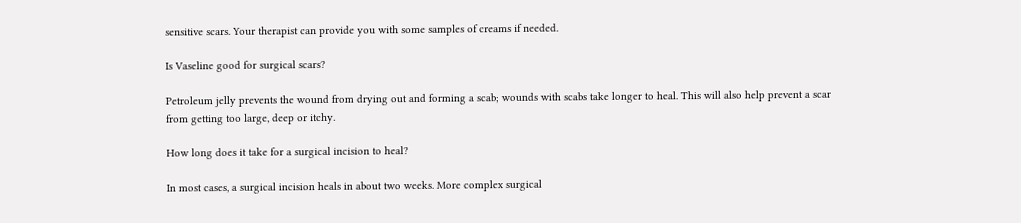sensitive scars. Your therapist can provide you with some samples of creams if needed.

Is Vaseline good for surgical scars?

Petroleum jelly prevents the wound from drying out and forming a scab; wounds with scabs take longer to heal. This will also help prevent a scar from getting too large, deep or itchy.

How long does it take for a surgical incision to heal?

In most cases, a surgical incision heals in about two weeks. More complex surgical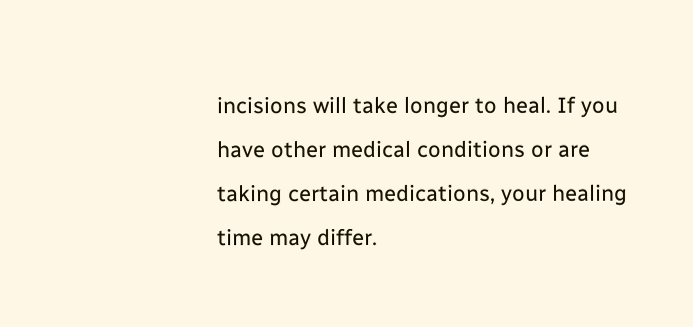incisions will take longer to heal. If you have other medical conditions or are taking certain medications, your healing time may differ.